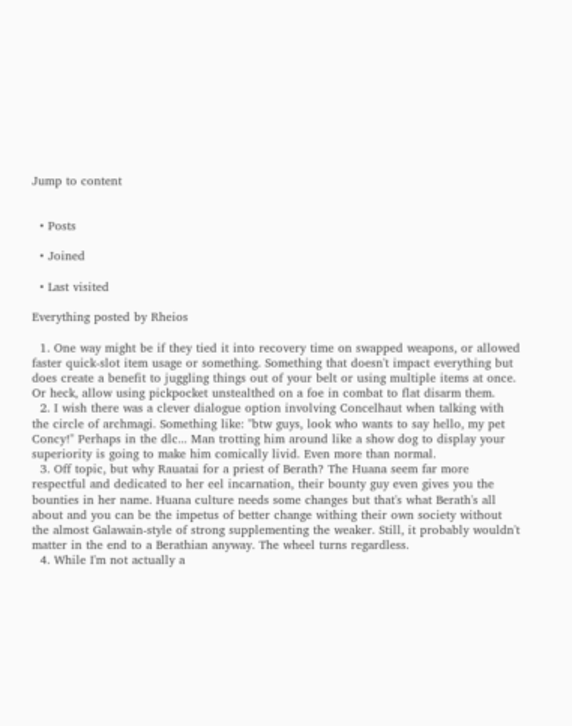Jump to content


  • Posts

  • Joined

  • Last visited

Everything posted by Rheios

  1. One way might be if they tied it into recovery time on swapped weapons, or allowed faster quick-slot item usage or something. Something that doesn't impact everything but does create a benefit to juggling things out of your belt or using multiple items at once. Or heck, allow using pickpocket unstealthed on a foe in combat to flat disarm them.
  2. I wish there was a clever dialogue option involving Concelhaut when talking with the circle of archmagi. Something like: "btw guys, look who wants to say hello, my pet Concy!" Perhaps in the dlc... Man trotting him around like a show dog to display your superiority is going to make him comically livid. Even more than normal.
  3. Off topic, but why Rauatai for a priest of Berath? The Huana seem far more respectful and dedicated to her eel incarnation, their bounty guy even gives you the bounties in her name. Huana culture needs some changes but that's what Berath's all about and you can be the impetus of better change withing their own society without the almost Galawain-style of strong supplementing the weaker. Still, it probably wouldn't matter in the end to a Berathian anyway. The wheel turns regardless.
  4. While I'm not actually a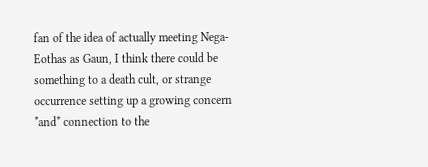fan of the idea of actually meeting Nega-Eothas as Gaun, I think there could be something to a death cult, or strange occurrence setting up a growing concern *and* connection to the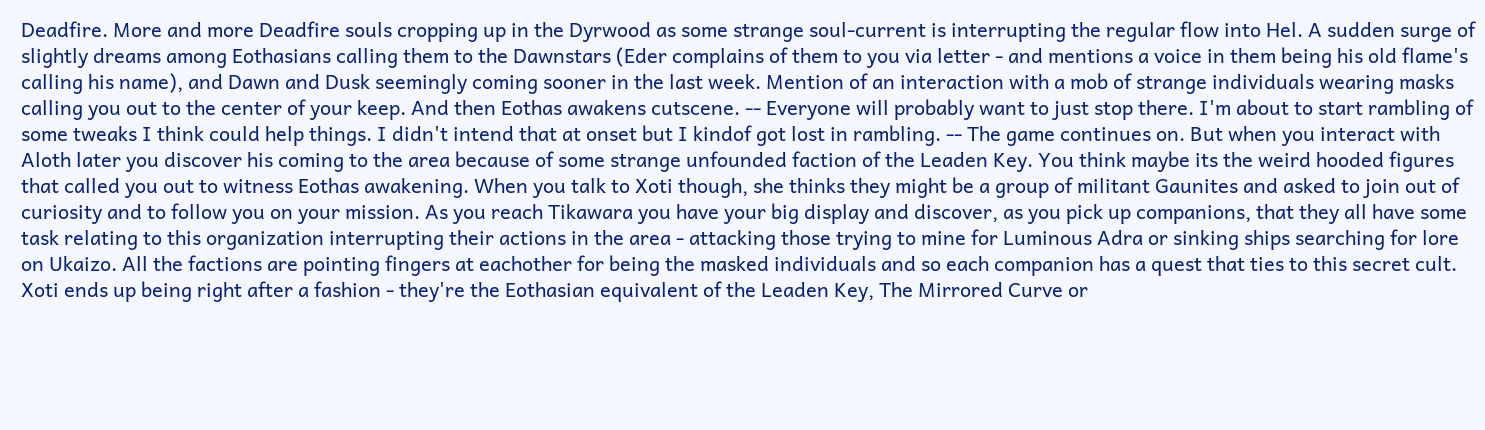Deadfire. More and more Deadfire souls cropping up in the Dyrwood as some strange soul-current is interrupting the regular flow into Hel. A sudden surge of slightly dreams among Eothasians calling them to the Dawnstars (Eder complains of them to you via letter - and mentions a voice in them being his old flame's calling his name), and Dawn and Dusk seemingly coming sooner in the last week. Mention of an interaction with a mob of strange individuals wearing masks calling you out to the center of your keep. And then Eothas awakens cutscene. -- Everyone will probably want to just stop there. I'm about to start rambling of some tweaks I think could help things. I didn't intend that at onset but I kindof got lost in rambling. -- The game continues on. But when you interact with Aloth later you discover his coming to the area because of some strange unfounded faction of the Leaden Key. You think maybe its the weird hooded figures that called you out to witness Eothas awakening. When you talk to Xoti though, she thinks they might be a group of militant Gaunites and asked to join out of curiosity and to follow you on your mission. As you reach Tikawara you have your big display and discover, as you pick up companions, that they all have some task relating to this organization interrupting their actions in the area - attacking those trying to mine for Luminous Adra or sinking ships searching for lore on Ukaizo. All the factions are pointing fingers at eachother for being the masked individuals and so each companion has a quest that ties to this secret cult. Xoti ends up being right after a fashion - they're the Eothasian equivalent of the Leaden Key, The Mirrored Curve or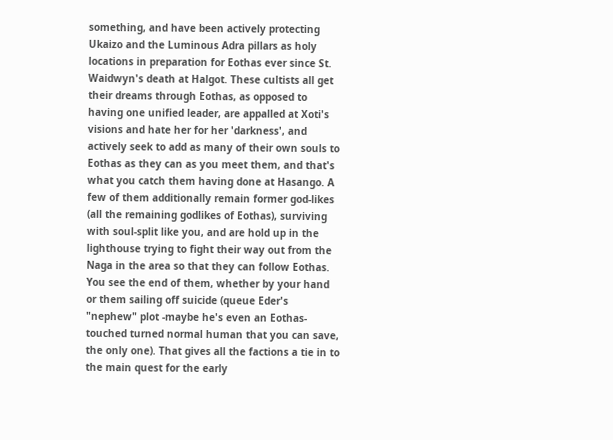something, and have been actively protecting Ukaizo and the Luminous Adra pillars as holy locations in preparation for Eothas ever since St. Waidwyn's death at Halgot. These cultists all get their dreams through Eothas, as opposed to having one unified leader, are appalled at Xoti's visions and hate her for her 'darkness', and actively seek to add as many of their own souls to Eothas as they can as you meet them, and that's what you catch them having done at Hasango. A few of them additionally remain former god-likes (all the remaining godlikes of Eothas), surviving with soul-split like you, and are hold up in the lighthouse trying to fight their way out from the Naga in the area so that they can follow Eothas. You see the end of them, whether by your hand or them sailing off suicide (queue Eder's "nephew" plot -maybe he's even an Eothas-touched turned normal human that you can save, the only one). That gives all the factions a tie in to the main quest for the early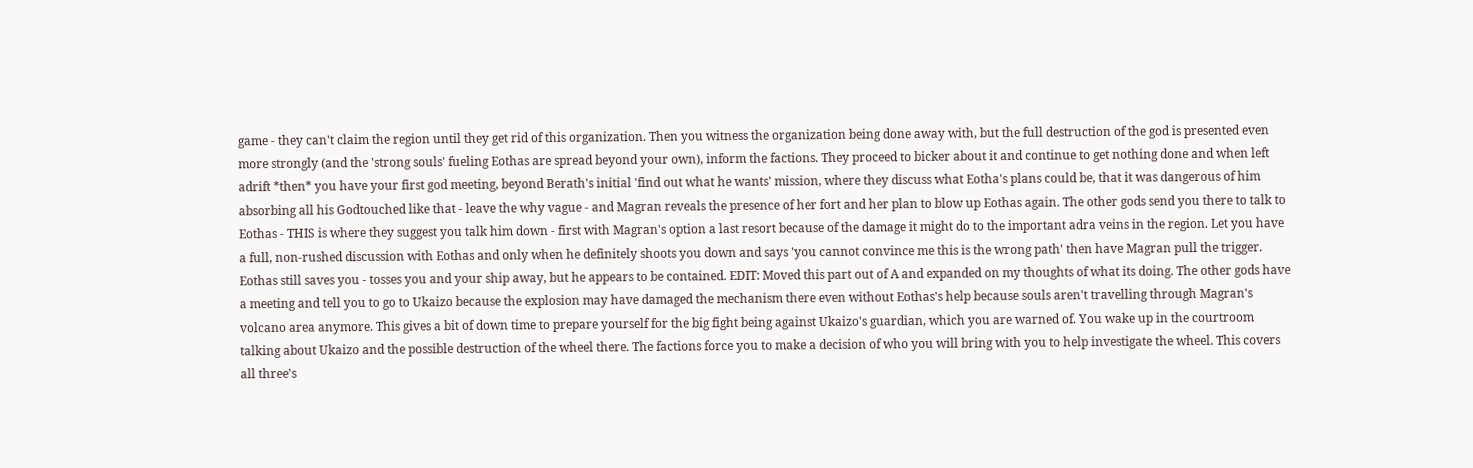game - they can't claim the region until they get rid of this organization. Then you witness the organization being done away with, but the full destruction of the god is presented even more strongly (and the 'strong souls' fueling Eothas are spread beyond your own), inform the factions. They proceed to bicker about it and continue to get nothing done and when left adrift *then* you have your first god meeting, beyond Berath's initial 'find out what he wants' mission, where they discuss what Eotha's plans could be, that it was dangerous of him absorbing all his Godtouched like that - leave the why vague - and Magran reveals the presence of her fort and her plan to blow up Eothas again. The other gods send you there to talk to Eothas - THIS is where they suggest you talk him down - first with Magran's option a last resort because of the damage it might do to the important adra veins in the region. Let you have a full, non-rushed discussion with Eothas and only when he definitely shoots you down and says 'you cannot convince me this is the wrong path' then have Magran pull the trigger. Eothas still saves you - tosses you and your ship away, but he appears to be contained. EDIT: Moved this part out of A and expanded on my thoughts of what its doing. The other gods have a meeting and tell you to go to Ukaizo because the explosion may have damaged the mechanism there even without Eothas's help because souls aren't travelling through Magran's volcano area anymore. This gives a bit of down time to prepare yourself for the big fight being against Ukaizo's guardian, which you are warned of. You wake up in the courtroom talking about Ukaizo and the possible destruction of the wheel there. The factions force you to make a decision of who you will bring with you to help investigate the wheel. This covers all three's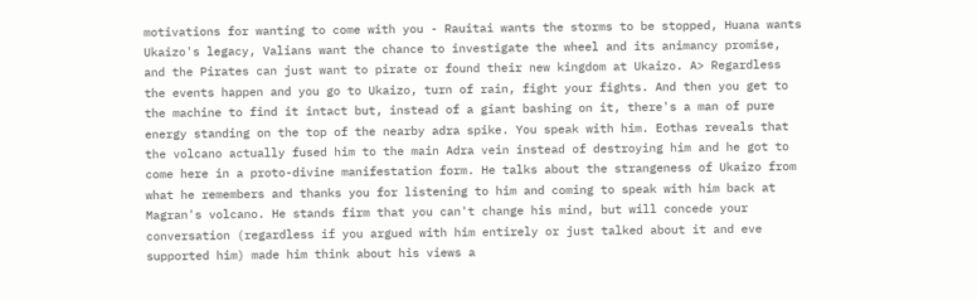motivations for wanting to come with you - Rauitai wants the storms to be stopped, Huana wants Ukaizo's legacy, Valians want the chance to investigate the wheel and its animancy promise, and the Pirates can just want to pirate or found their new kingdom at Ukaizo. A> Regardless the events happen and you go to Ukaizo, turn of rain, fight your fights. And then you get to the machine to find it intact but, instead of a giant bashing on it, there's a man of pure energy standing on the top of the nearby adra spike. You speak with him. Eothas reveals that the volcano actually fused him to the main Adra vein instead of destroying him and he got to come here in a proto-divine manifestation form. He talks about the strangeness of Ukaizo from what he remembers and thanks you for listening to him and coming to speak with him back at Magran's volcano. He stands firm that you can't change his mind, but will concede your conversation (regardless if you argued with him entirely or just talked about it and eve supported him) made him think about his views a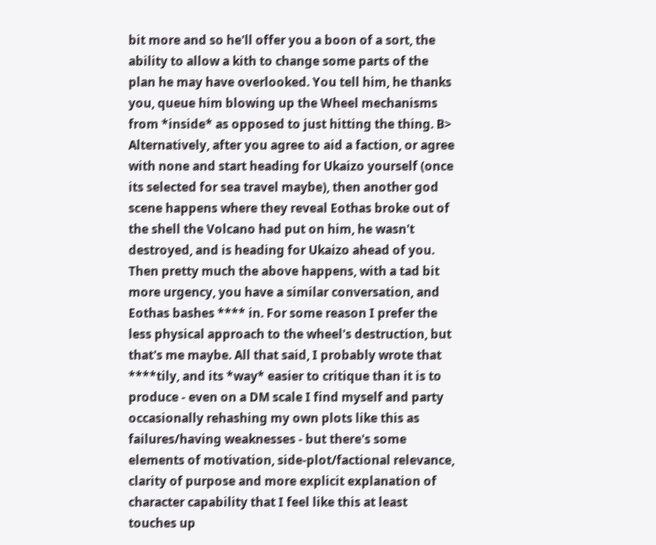bit more and so he'll offer you a boon of a sort, the ability to allow a kith to change some parts of the plan he may have overlooked. You tell him, he thanks you, queue him blowing up the Wheel mechanisms from *inside* as opposed to just hitting the thing. B> Alternatively, after you agree to aid a faction, or agree with none and start heading for Ukaizo yourself (once its selected for sea travel maybe), then another god scene happens where they reveal Eothas broke out of the shell the Volcano had put on him, he wasn't destroyed, and is heading for Ukaizo ahead of you. Then pretty much the above happens, with a tad bit more urgency, you have a similar conversation, and Eothas bashes **** in. For some reason I prefer the less physical approach to the wheel's destruction, but that's me maybe. All that said, I probably wrote that ****tily, and its *way* easier to critique than it is to produce - even on a DM scale I find myself and party occasionally rehashing my own plots like this as failures/having weaknesses - but there's some elements of motivation, side-plot/factional relevance, clarity of purpose and more explicit explanation of character capability that I feel like this at least touches up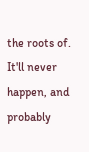the roots of. It'll never happen, and probably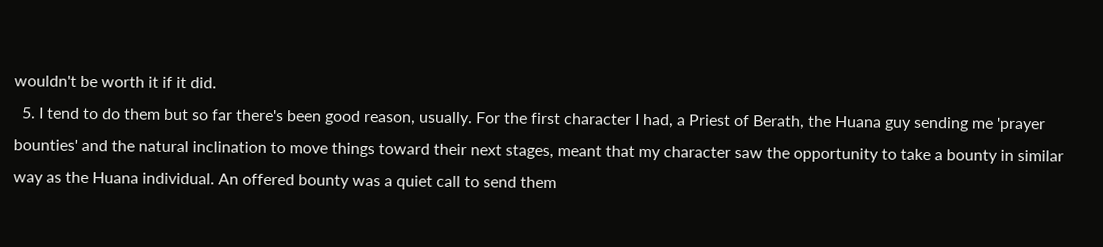wouldn't be worth it if it did.
  5. I tend to do them but so far there's been good reason, usually. For the first character I had, a Priest of Berath, the Huana guy sending me 'prayer bounties' and the natural inclination to move things toward their next stages, meant that my character saw the opportunity to take a bounty in similar way as the Huana individual. An offered bounty was a quiet call to send them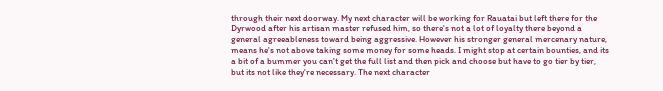through their next doorway. My next character will be working for Rauatai but left there for the Dyrwood after his artisan master refused him, so there's not a lot of loyalty there beyond a general agreeableness toward being aggressive. However his stronger general mercenary nature, means he's not above taking some money for some heads. I might stop at certain bounties, and its a bit of a bummer you can't get the full list and then pick and choose but have to go tier by tier, but its not like they're necessary. The next character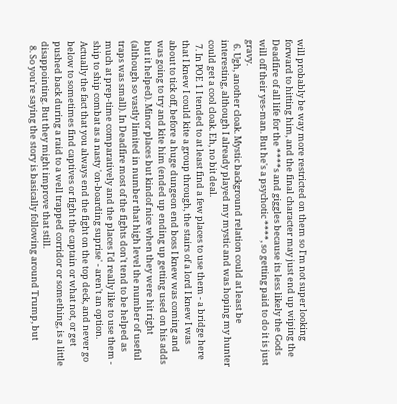will probably be way more restricted on them so I'm not super looking forward to hitting him, and the final character may just end up wiping the Deadfire of all life for the ****s and giggles because its less likely the Gods will off their yes-man. But he's a psychotic ****, so getting paid to do it is just gravy.
  6. Ugh, another cloak. Mystic background relation could at least be interesting, although I already played my mystic and was hoping my hunter could get a cool cloak. Eh, no bit deal.
  7. In POE 1 I tended to at least find a few places to use them - a bridge here that I knew I could kite a group through, the stairs of a lord I knew I was about to tick off, before a huge dungeon end boss I knew was coming and was going to try and kite him (ended up ending up getting used on his adds but it helped). Minor places but kindof nice when they were hit right (although so vastly limited in number that high level the number of useful traps was small). In Deadfire most of the fights don't tend to be helped as much at prep-time comparatively and the places I'd really like to use them - ship to ship combat as a nasty 'on-boarding suprise' - aren't an option. Actually the fact that you always end the fight on the top deck, and never go below to sometimes find captives or fight the captain or what not, or get pushed back during a raid to a well trapped corridor or something, is a little disappointing. But they might improve that still.
  8. So you're saying the story is basically following around Trump, but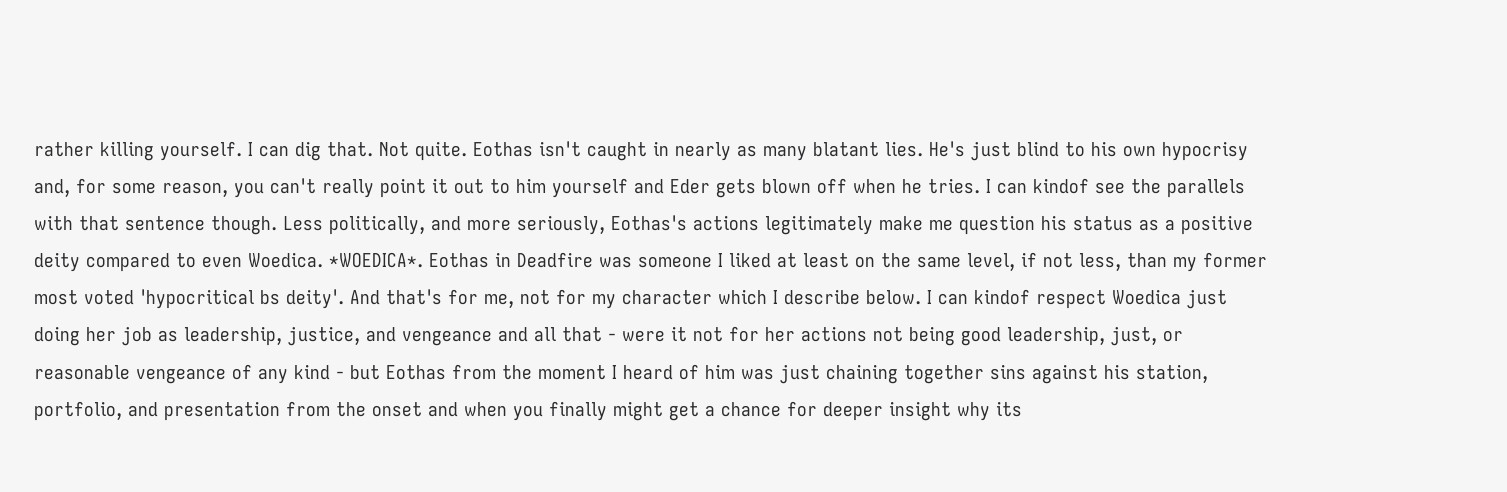rather killing yourself. I can dig that. Not quite. Eothas isn't caught in nearly as many blatant lies. He's just blind to his own hypocrisy and, for some reason, you can't really point it out to him yourself and Eder gets blown off when he tries. I can kindof see the parallels with that sentence though. Less politically, and more seriously, Eothas's actions legitimately make me question his status as a positive deity compared to even Woedica. *WOEDICA*. Eothas in Deadfire was someone I liked at least on the same level, if not less, than my former most voted 'hypocritical bs deity'. And that's for me, not for my character which I describe below. I can kindof respect Woedica just doing her job as leadership, justice, and vengeance and all that - were it not for her actions not being good leadership, just, or reasonable vengeance of any kind - but Eothas from the moment I heard of him was just chaining together sins against his station, portfolio, and presentation from the onset and when you finally might get a chance for deeper insight why its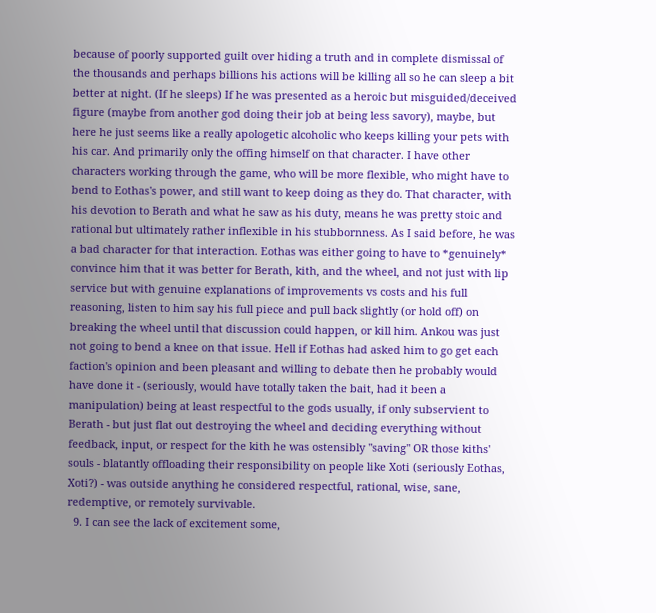because of poorly supported guilt over hiding a truth and in complete dismissal of the thousands and perhaps billions his actions will be killing all so he can sleep a bit better at night. (If he sleeps) If he was presented as a heroic but misguided/deceived figure (maybe from another god doing their job at being less savory), maybe, but here he just seems like a really apologetic alcoholic who keeps killing your pets with his car. And primarily only the offing himself on that character. I have other characters working through the game, who will be more flexible, who might have to bend to Eothas's power, and still want to keep doing as they do. That character, with his devotion to Berath and what he saw as his duty, means he was pretty stoic and rational but ultimately rather inflexible in his stubbornness. As I said before, he was a bad character for that interaction. Eothas was either going to have to *genuinely* convince him that it was better for Berath, kith, and the wheel, and not just with lip service but with genuine explanations of improvements vs costs and his full reasoning, listen to him say his full piece and pull back slightly (or hold off) on breaking the wheel until that discussion could happen, or kill him. Ankou was just not going to bend a knee on that issue. Hell if Eothas had asked him to go get each faction's opinion and been pleasant and willing to debate then he probably would have done it - (seriously, would have totally taken the bait, had it been a manipulation) being at least respectful to the gods usually, if only subservient to Berath - but just flat out destroying the wheel and deciding everything without feedback, input, or respect for the kith he was ostensibly "saving" OR those kiths' souls - blatantly offloading their responsibility on people like Xoti (seriously Eothas, Xoti?) - was outside anything he considered respectful, rational, wise, sane, redemptive, or remotely survivable.
  9. I can see the lack of excitement some,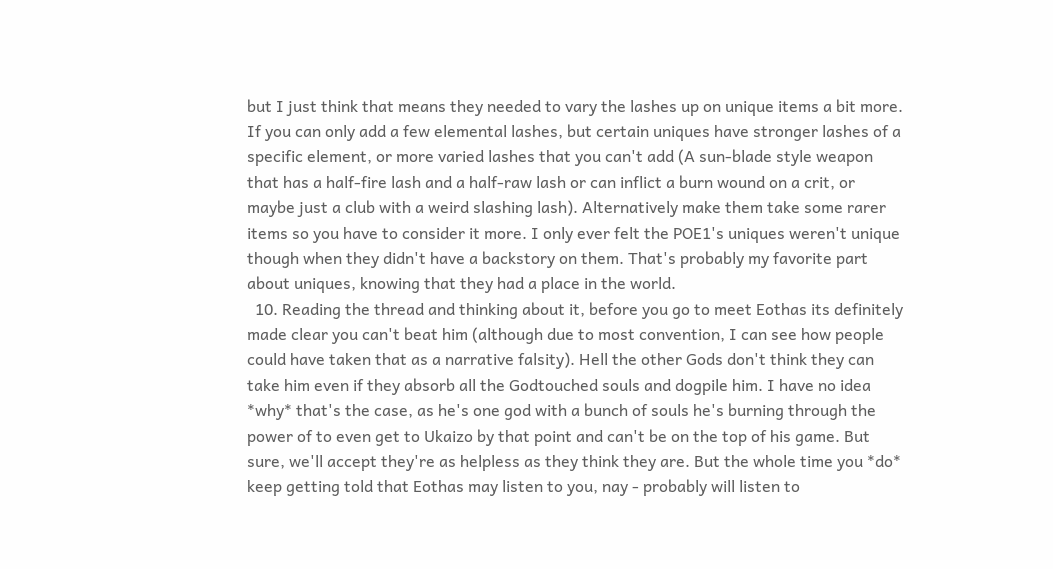but I just think that means they needed to vary the lashes up on unique items a bit more. If you can only add a few elemental lashes, but certain uniques have stronger lashes of a specific element, or more varied lashes that you can't add (A sun-blade style weapon that has a half-fire lash and a half-raw lash or can inflict a burn wound on a crit, or maybe just a club with a weird slashing lash). Alternatively make them take some rarer items so you have to consider it more. I only ever felt the POE1's uniques weren't unique though when they didn't have a backstory on them. That's probably my favorite part about uniques, knowing that they had a place in the world.
  10. Reading the thread and thinking about it, before you go to meet Eothas its definitely made clear you can't beat him (although due to most convention, I can see how people could have taken that as a narrative falsity). Hell the other Gods don't think they can take him even if they absorb all the Godtouched souls and dogpile him. I have no idea *why* that's the case, as he's one god with a bunch of souls he's burning through the power of to even get to Ukaizo by that point and can't be on the top of his game. But sure, we'll accept they're as helpless as they think they are. But the whole time you *do* keep getting told that Eothas may listen to you, nay - probably will listen to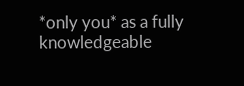*only you* as a fully knowledgeable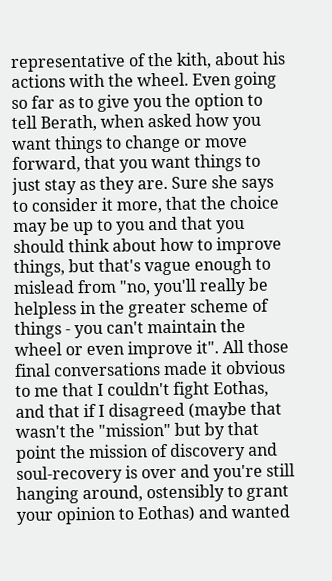representative of the kith, about his actions with the wheel. Even going so far as to give you the option to tell Berath, when asked how you want things to change or move forward, that you want things to just stay as they are. Sure she says to consider it more, that the choice may be up to you and that you should think about how to improve things, but that's vague enough to mislead from "no, you'll really be helpless in the greater scheme of things - you can't maintain the wheel or even improve it". All those final conversations made it obvious to me that I couldn't fight Eothas, and that if I disagreed (maybe that wasn't the "mission" but by that point the mission of discovery and soul-recovery is over and you're still hanging around, ostensibly to grant your opinion to Eothas) and wanted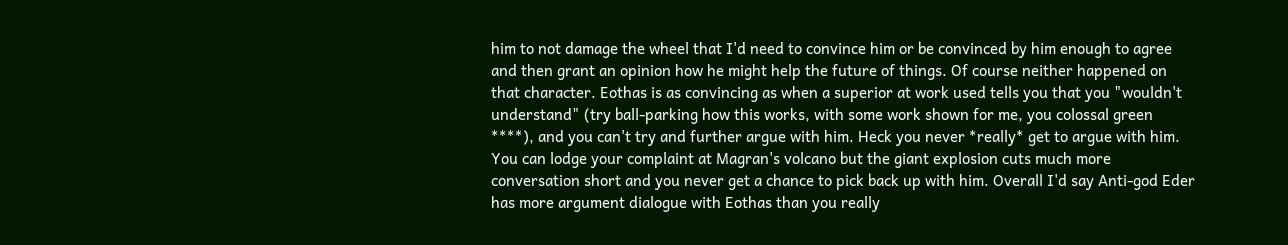him to not damage the wheel that I'd need to convince him or be convinced by him enough to agree and then grant an opinion how he might help the future of things. Of course neither happened on that character. Eothas is as convincing as when a superior at work used tells you that you "wouldn't understand" (try ball-parking how this works, with some work shown for me, you colossal green ****), and you can't try and further argue with him. Heck you never *really* get to argue with him. You can lodge your complaint at Magran's volcano but the giant explosion cuts much more conversation short and you never get a chance to pick back up with him. Overall I'd say Anti-god Eder has more argument dialogue with Eothas than you really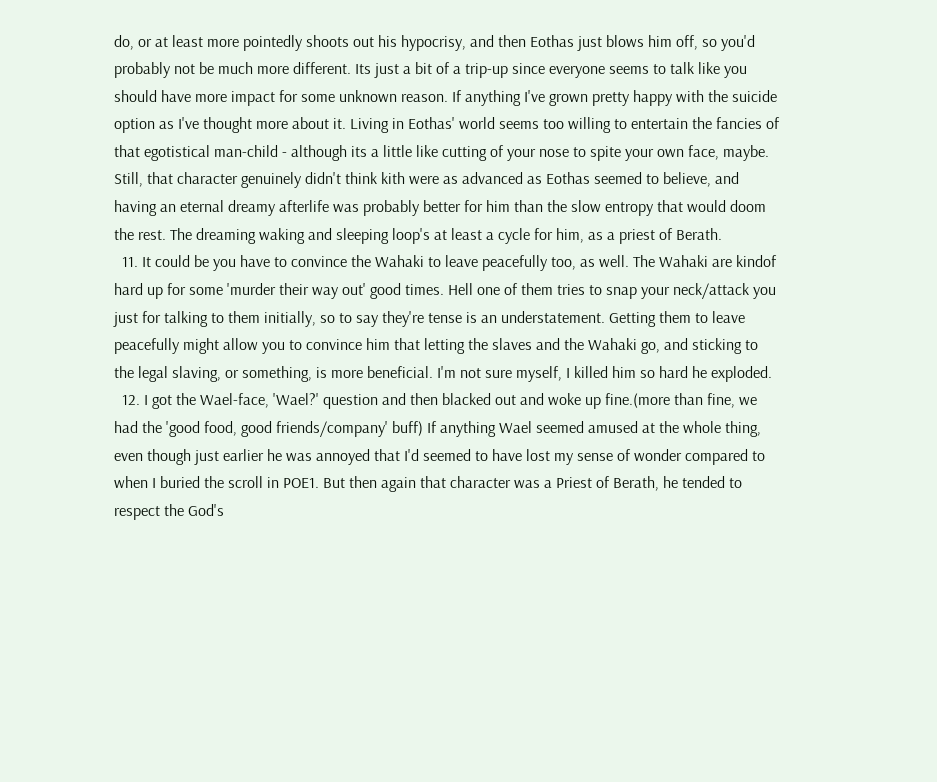do, or at least more pointedly shoots out his hypocrisy, and then Eothas just blows him off, so you'd probably not be much more different. Its just a bit of a trip-up since everyone seems to talk like you should have more impact for some unknown reason. If anything I've grown pretty happy with the suicide option as I've thought more about it. Living in Eothas' world seems too willing to entertain the fancies of that egotistical man-child - although its a little like cutting of your nose to spite your own face, maybe. Still, that character genuinely didn't think kith were as advanced as Eothas seemed to believe, and having an eternal dreamy afterlife was probably better for him than the slow entropy that would doom the rest. The dreaming waking and sleeping loop's at least a cycle for him, as a priest of Berath.
  11. It could be you have to convince the Wahaki to leave peacefully too, as well. The Wahaki are kindof hard up for some 'murder their way out' good times. Hell one of them tries to snap your neck/attack you just for talking to them initially, so to say they're tense is an understatement. Getting them to leave peacefully might allow you to convince him that letting the slaves and the Wahaki go, and sticking to the legal slaving, or something, is more beneficial. I'm not sure myself, I killed him so hard he exploded.
  12. I got the Wael-face, 'Wael?' question and then blacked out and woke up fine.(more than fine, we had the 'good food, good friends/company' buff) If anything Wael seemed amused at the whole thing, even though just earlier he was annoyed that I'd seemed to have lost my sense of wonder compared to when I buried the scroll in POE1. But then again that character was a Priest of Berath, he tended to respect the God's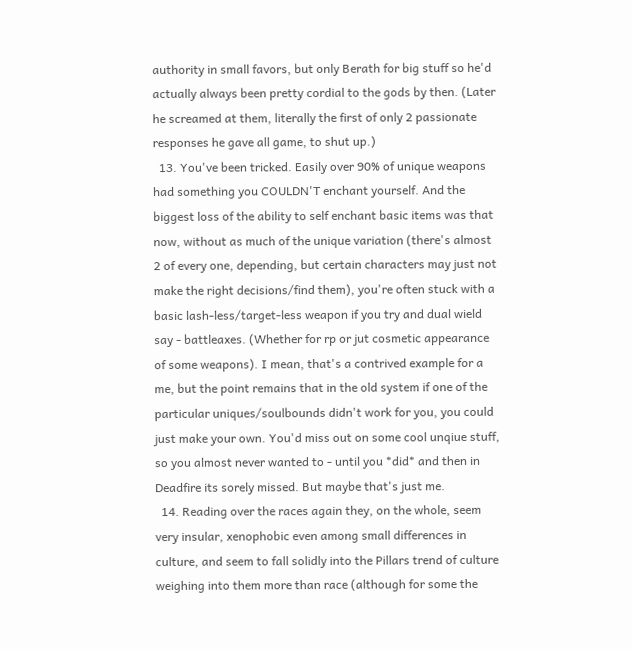authority in small favors, but only Berath for big stuff so he'd actually always been pretty cordial to the gods by then. (Later he screamed at them, literally the first of only 2 passionate responses he gave all game, to shut up.)
  13. You've been tricked. Easily over 90% of unique weapons had something you COULDN'T enchant yourself. And the biggest loss of the ability to self enchant basic items was that now, without as much of the unique variation (there's almost 2 of every one, depending, but certain characters may just not make the right decisions/find them), you're often stuck with a basic lash-less/target-less weapon if you try and dual wield say - battleaxes. (Whether for rp or jut cosmetic appearance of some weapons). I mean, that's a contrived example for a me, but the point remains that in the old system if one of the particular uniques/soulbounds didn't work for you, you could just make your own. You'd miss out on some cool unqiue stuff, so you almost never wanted to - until you *did* and then in Deadfire its sorely missed. But maybe that's just me.
  14. Reading over the races again they, on the whole, seem very insular, xenophobic even among small differences in culture, and seem to fall solidly into the Pillars trend of culture weighing into them more than race (although for some the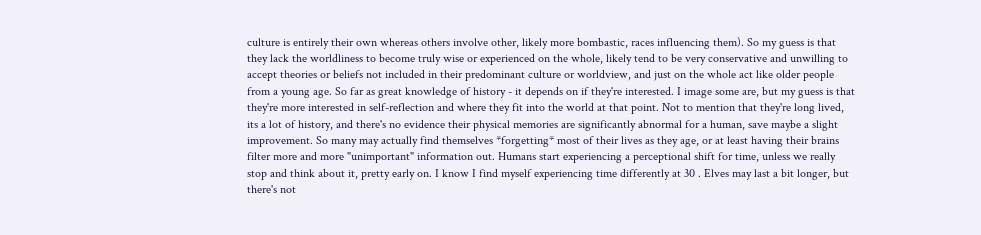culture is entirely their own whereas others involve other, likely more bombastic, races influencing them). So my guess is that they lack the worldliness to become truly wise or experienced on the whole, likely tend to be very conservative and unwilling to accept theories or beliefs not included in their predominant culture or worldview, and just on the whole act like older people from a young age. So far as great knowledge of history - it depends on if they're interested. I image some are, but my guess is that they're more interested in self-reflection and where they fit into the world at that point. Not to mention that they're long lived, its a lot of history, and there's no evidence their physical memories are significantly abnormal for a human, save maybe a slight improvement. So many may actually find themselves *forgetting* most of their lives as they age, or at least having their brains filter more and more "unimportant" information out. Humans start experiencing a perceptional shift for time, unless we really stop and think about it, pretty early on. I know I find myself experiencing time differently at 30 . Elves may last a bit longer, but there's not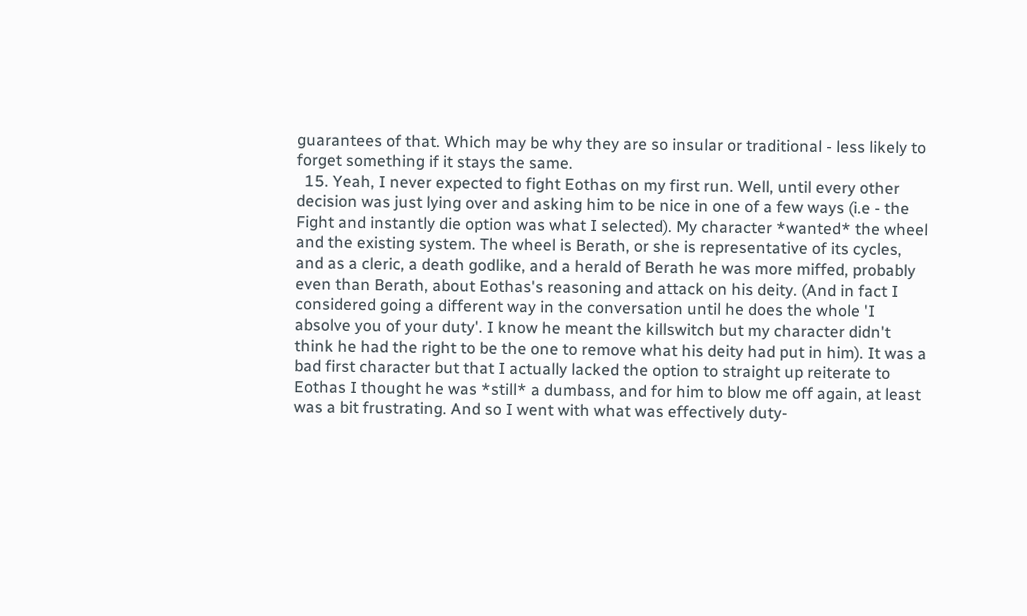guarantees of that. Which may be why they are so insular or traditional - less likely to forget something if it stays the same.
  15. Yeah, I never expected to fight Eothas on my first run. Well, until every other decision was just lying over and asking him to be nice in one of a few ways (i.e - the Fight and instantly die option was what I selected). My character *wanted* the wheel and the existing system. The wheel is Berath, or she is representative of its cycles, and as a cleric, a death godlike, and a herald of Berath he was more miffed, probably even than Berath, about Eothas's reasoning and attack on his deity. (And in fact I considered going a different way in the conversation until he does the whole 'I absolve you of your duty'. I know he meant the killswitch but my character didn't think he had the right to be the one to remove what his deity had put in him). It was a bad first character but that I actually lacked the option to straight up reiterate to Eothas I thought he was *still* a dumbass, and for him to blow me off again, at least was a bit frustrating. And so I went with what was effectively duty-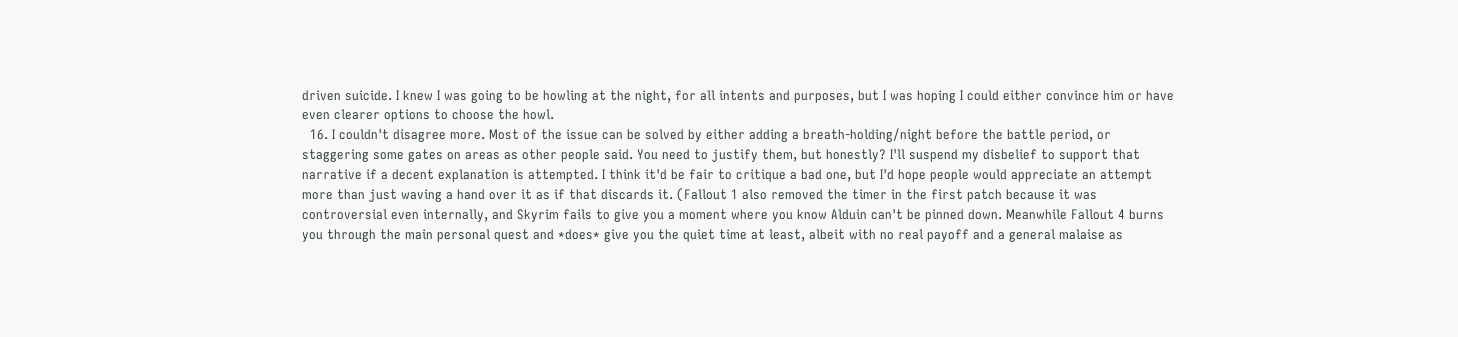driven suicide. I knew I was going to be howling at the night, for all intents and purposes, but I was hoping I could either convince him or have even clearer options to choose the howl.
  16. I couldn't disagree more. Most of the issue can be solved by either adding a breath-holding/night before the battle period, or staggering some gates on areas as other people said. You need to justify them, but honestly? I'll suspend my disbelief to support that narrative if a decent explanation is attempted. I think it'd be fair to critique a bad one, but I'd hope people would appreciate an attempt more than just waving a hand over it as if that discards it. (Fallout 1 also removed the timer in the first patch because it was controversial even internally, and Skyrim fails to give you a moment where you know Alduin can't be pinned down. Meanwhile Fallout 4 burns you through the main personal quest and *does* give you the quiet time at least, albeit with no real payoff and a general malaise as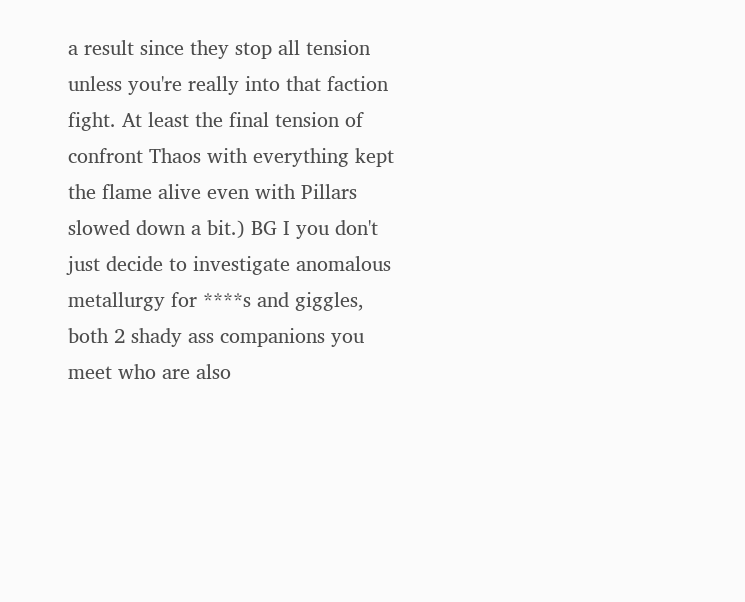a result since they stop all tension unless you're really into that faction fight. At least the final tension of confront Thaos with everything kept the flame alive even with Pillars slowed down a bit.) BG I you don't just decide to investigate anomalous metallurgy for ****s and giggles, both 2 shady ass companions you meet who are also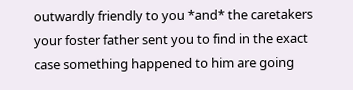outwardly friendly to you *and* the caretakers your foster father sent you to find in the exact case something happened to him are going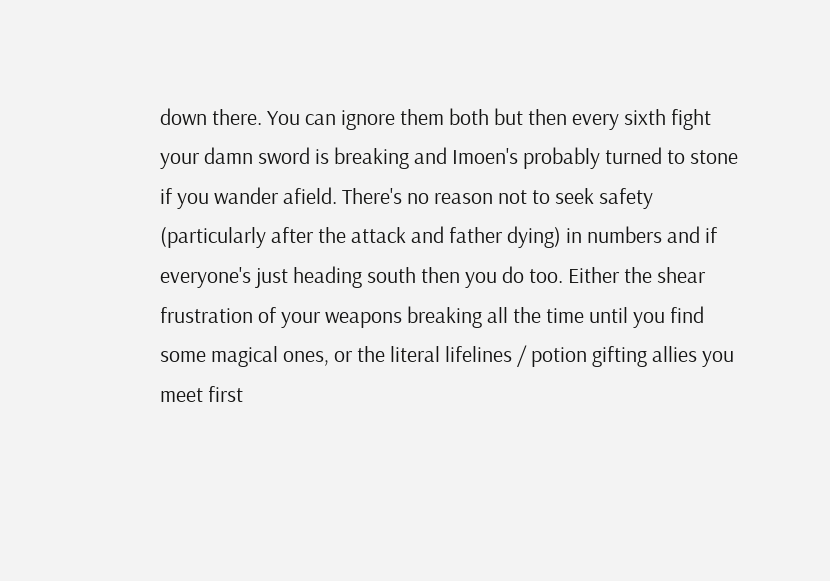down there. You can ignore them both but then every sixth fight your damn sword is breaking and Imoen's probably turned to stone if you wander afield. There's no reason not to seek safety (particularly after the attack and father dying) in numbers and if everyone's just heading south then you do too. Either the shear frustration of your weapons breaking all the time until you find some magical ones, or the literal lifelines / potion gifting allies you meet first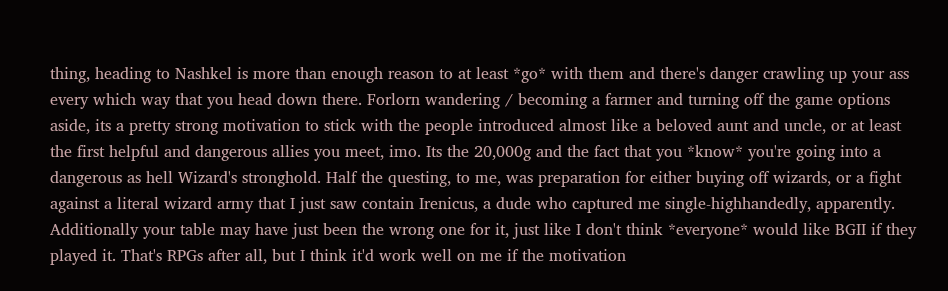thing, heading to Nashkel is more than enough reason to at least *go* with them and there's danger crawling up your ass every which way that you head down there. Forlorn wandering / becoming a farmer and turning off the game options aside, its a pretty strong motivation to stick with the people introduced almost like a beloved aunt and uncle, or at least the first helpful and dangerous allies you meet, imo. Its the 20,000g and the fact that you *know* you're going into a dangerous as hell Wizard's stronghold. Half the questing, to me, was preparation for either buying off wizards, or a fight against a literal wizard army that I just saw contain Irenicus, a dude who captured me single-highhandedly, apparently. Additionally your table may have just been the wrong one for it, just like I don't think *everyone* would like BGII if they played it. That's RPGs after all, but I think it'd work well on me if the motivation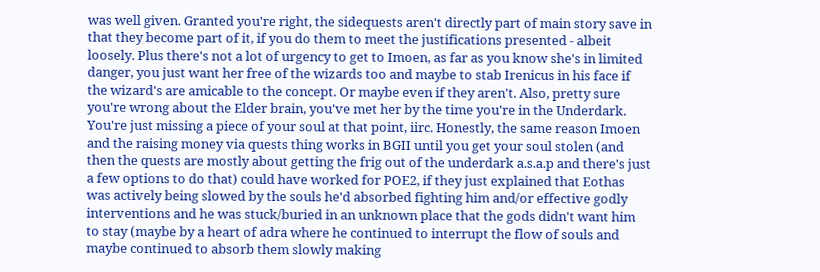was well given. Granted you're right, the sidequests aren't directly part of main story save in that they become part of it, if you do them to meet the justifications presented - albeit loosely. Plus there's not a lot of urgency to get to Imoen, as far as you know she's in limited danger, you just want her free of the wizards too and maybe to stab Irenicus in his face if the wizard's are amicable to the concept. Or maybe even if they aren't. Also, pretty sure you're wrong about the Elder brain, you've met her by the time you're in the Underdark. You're just missing a piece of your soul at that point, iirc. Honestly, the same reason Imoen and the raising money via quests thing works in BGII until you get your soul stolen (and then the quests are mostly about getting the frig out of the underdark a.s.a.p and there's just a few options to do that) could have worked for POE2, if they just explained that Eothas was actively being slowed by the souls he'd absorbed fighting him and/or effective godly interventions and he was stuck/buried in an unknown place that the gods didn't want him to stay (maybe by a heart of adra where he continued to interrupt the flow of souls and maybe continued to absorb them slowly making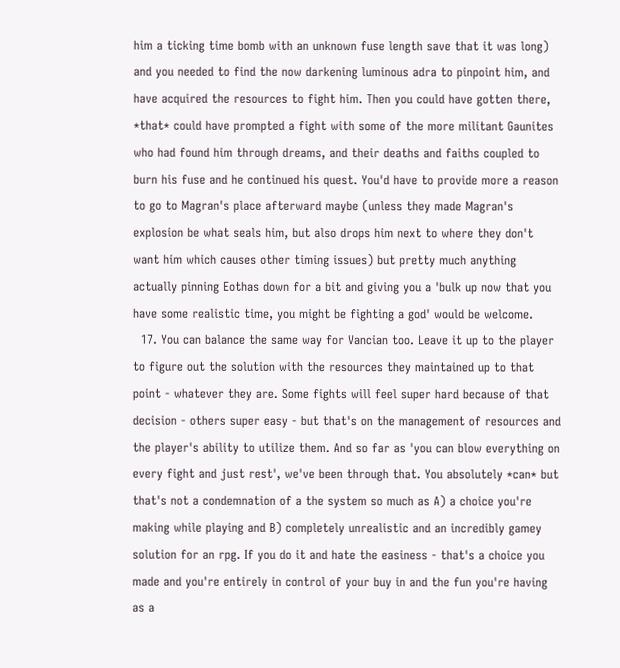him a ticking time bomb with an unknown fuse length save that it was long) and you needed to find the now darkening luminous adra to pinpoint him, and have acquired the resources to fight him. Then you could have gotten there, *that* could have prompted a fight with some of the more militant Gaunites who had found him through dreams, and their deaths and faiths coupled to burn his fuse and he continued his quest. You'd have to provide more a reason to go to Magran's place afterward maybe (unless they made Magran's explosion be what seals him, but also drops him next to where they don't want him which causes other timing issues) but pretty much anything actually pinning Eothas down for a bit and giving you a 'bulk up now that you have some realistic time, you might be fighting a god' would be welcome.
  17. You can balance the same way for Vancian too. Leave it up to the player to figure out the solution with the resources they maintained up to that point - whatever they are. Some fights will feel super hard because of that decision - others super easy - but that's on the management of resources and the player's ability to utilize them. And so far as 'you can blow everything on every fight and just rest', we've been through that. You absolutely *can* but that's not a condemnation of a the system so much as A) a choice you're making while playing and B) completely unrealistic and an incredibly gamey solution for an rpg. If you do it and hate the easiness - that's a choice you made and you're entirely in control of your buy in and the fun you're having as a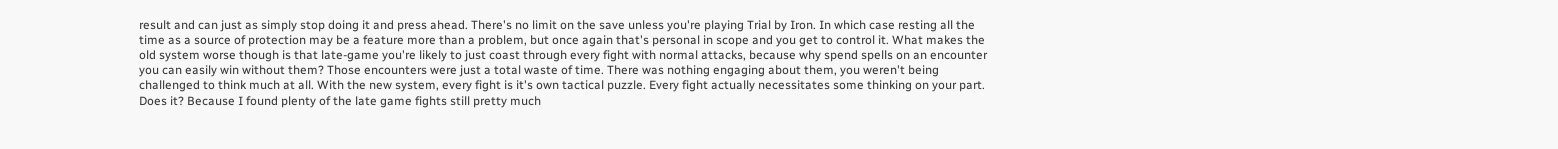result and can just as simply stop doing it and press ahead. There's no limit on the save unless you're playing Trial by Iron. In which case resting all the time as a source of protection may be a feature more than a problem, but once again that's personal in scope and you get to control it. What makes the old system worse though is that late-game you're likely to just coast through every fight with normal attacks, because why spend spells on an encounter you can easily win without them? Those encounters were just a total waste of time. There was nothing engaging about them, you weren't being challenged to think much at all. With the new system, every fight is it's own tactical puzzle. Every fight actually necessitates some thinking on your part. Does it? Because I found plenty of the late game fights still pretty much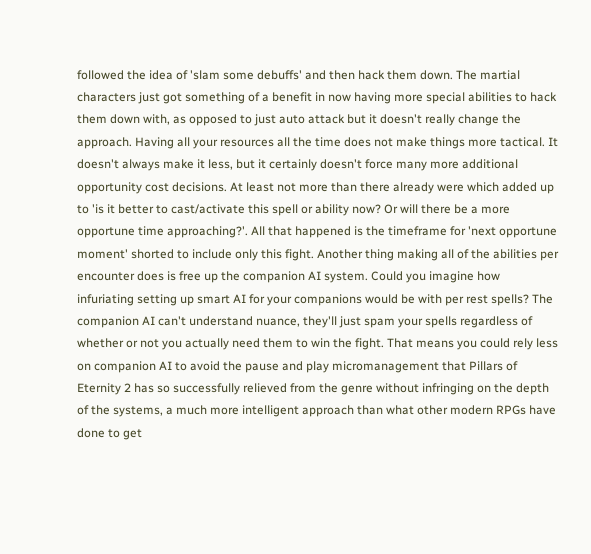followed the idea of 'slam some debuffs' and then hack them down. The martial characters just got something of a benefit in now having more special abilities to hack them down with, as opposed to just auto attack but it doesn't really change the approach. Having all your resources all the time does not make things more tactical. It doesn't always make it less, but it certainly doesn't force many more additional opportunity cost decisions. At least not more than there already were which added up to 'is it better to cast/activate this spell or ability now? Or will there be a more opportune time approaching?'. All that happened is the timeframe for 'next opportune moment' shorted to include only this fight. Another thing making all of the abilities per encounter does is free up the companion AI system. Could you imagine how infuriating setting up smart AI for your companions would be with per rest spells? The companion AI can't understand nuance, they'll just spam your spells regardless of whether or not you actually need them to win the fight. That means you could rely less on companion AI to avoid the pause and play micromanagement that Pillars of Eternity 2 has so successfully relieved from the genre without infringing on the depth of the systems, a much more intelligent approach than what other modern RPGs have done to get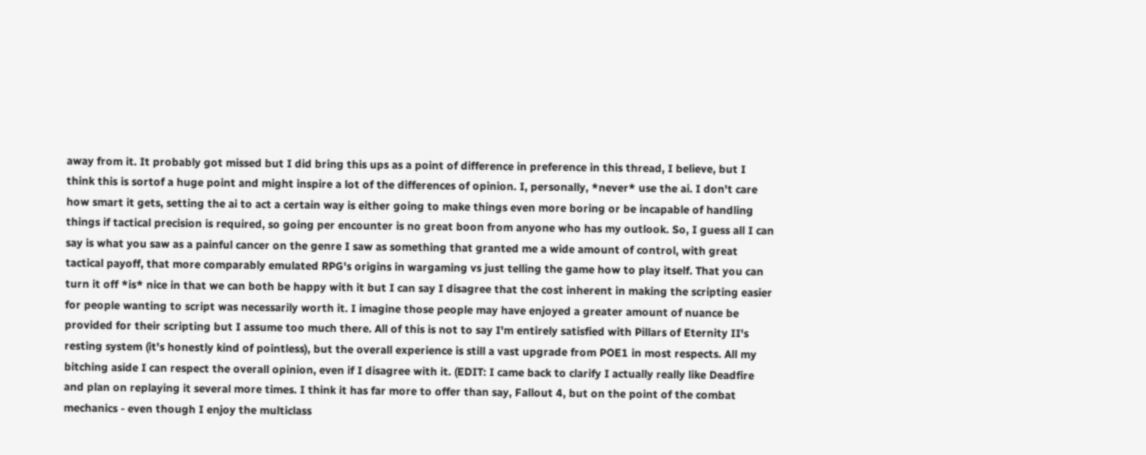away from it. It probably got missed but I did bring this ups as a point of difference in preference in this thread, I believe, but I think this is sortof a huge point and might inspire a lot of the differences of opinion. I, personally, *never* use the ai. I don't care how smart it gets, setting the ai to act a certain way is either going to make things even more boring or be incapable of handling things if tactical precision is required, so going per encounter is no great boon from anyone who has my outlook. So, I guess all I can say is what you saw as a painful cancer on the genre I saw as something that granted me a wide amount of control, with great tactical payoff, that more comparably emulated RPG's origins in wargaming vs just telling the game how to play itself. That you can turn it off *is* nice in that we can both be happy with it but I can say I disagree that the cost inherent in making the scripting easier for people wanting to script was necessarily worth it. I imagine those people may have enjoyed a greater amount of nuance be provided for their scripting but I assume too much there. All of this is not to say I'm entirely satisfied with Pillars of Eternity II's resting system (it's honestly kind of pointless), but the overall experience is still a vast upgrade from POE1 in most respects. All my bitching aside I can respect the overall opinion, even if I disagree with it. (EDIT: I came back to clarify I actually really like Deadfire and plan on replaying it several more times. I think it has far more to offer than say, Fallout 4, but on the point of the combat mechanics - even though I enjoy the multiclass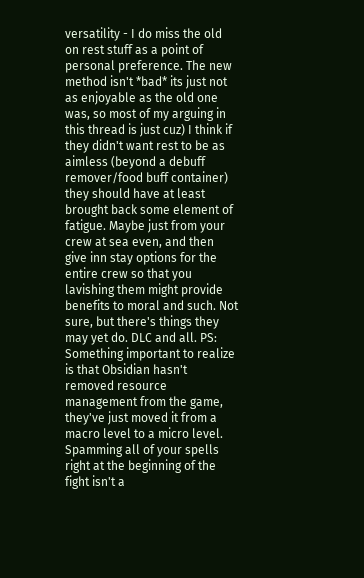versatility - I do miss the old on rest stuff as a point of personal preference. The new method isn't *bad* its just not as enjoyable as the old one was, so most of my arguing in this thread is just cuz) I think if they didn't want rest to be as aimless (beyond a debuff remover/food buff container) they should have at least brought back some element of fatigue. Maybe just from your crew at sea even, and then give inn stay options for the entire crew so that you lavishing them might provide benefits to moral and such. Not sure, but there's things they may yet do. DLC and all. PS: Something important to realize is that Obsidian hasn't removed resource management from the game, they've just moved it from a macro level to a micro level. Spamming all of your spells right at the beginning of the fight isn't a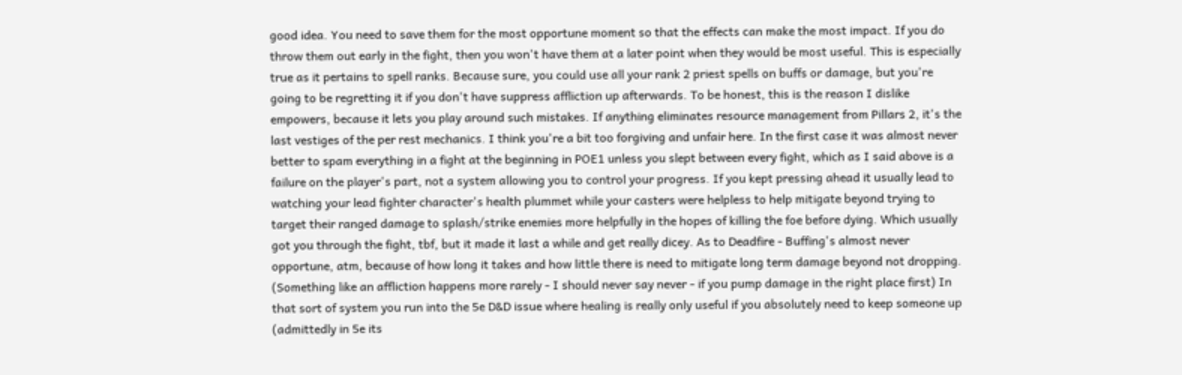good idea. You need to save them for the most opportune moment so that the effects can make the most impact. If you do throw them out early in the fight, then you won't have them at a later point when they would be most useful. This is especially true as it pertains to spell ranks. Because sure, you could use all your rank 2 priest spells on buffs or damage, but you're going to be regretting it if you don't have suppress affliction up afterwards. To be honest, this is the reason I dislike empowers, because it lets you play around such mistakes. If anything eliminates resource management from Pillars 2, it's the last vestiges of the per rest mechanics. I think you're a bit too forgiving and unfair here. In the first case it was almost never better to spam everything in a fight at the beginning in POE1 unless you slept between every fight, which as I said above is a failure on the player's part, not a system allowing you to control your progress. If you kept pressing ahead it usually lead to watching your lead fighter character's health plummet while your casters were helpless to help mitigate beyond trying to target their ranged damage to splash/strike enemies more helpfully in the hopes of killing the foe before dying. Which usually got you through the fight, tbf, but it made it last a while and get really dicey. As to Deadfire - Buffing's almost never opportune, atm, because of how long it takes and how little there is need to mitigate long term damage beyond not dropping. (Something like an affliction happens more rarely - I should never say never - if you pump damage in the right place first) In that sort of system you run into the 5e D&D issue where healing is really only useful if you absolutely need to keep someone up (admittedly in 5e its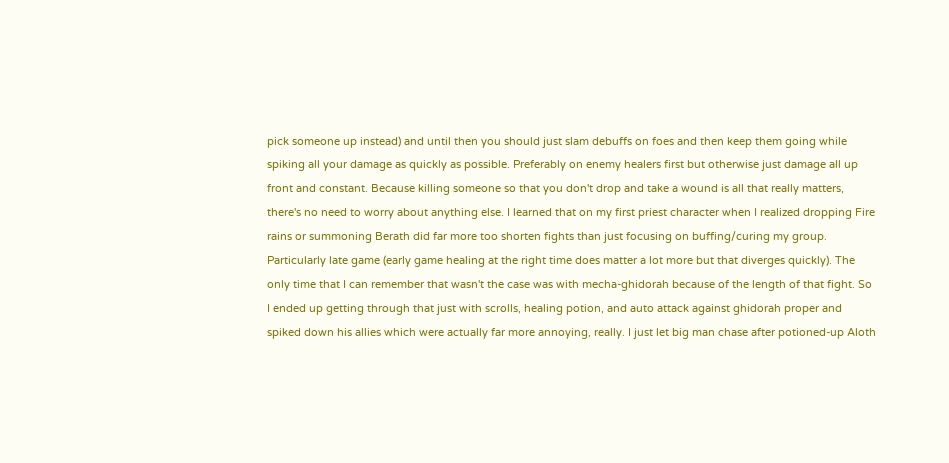pick someone up instead) and until then you should just slam debuffs on foes and then keep them going while spiking all your damage as quickly as possible. Preferably on enemy healers first but otherwise just damage all up front and constant. Because killing someone so that you don't drop and take a wound is all that really matters, there's no need to worry about anything else. I learned that on my first priest character when I realized dropping Fire rains or summoning Berath did far more too shorten fights than just focusing on buffing/curing my group. Particularly late game (early game healing at the right time does matter a lot more but that diverges quickly). The only time that I can remember that wasn't the case was with mecha-ghidorah because of the length of that fight. So I ended up getting through that just with scrolls, healing potion, and auto attack against ghidorah proper and spiked down his allies which were actually far more annoying, really. I just let big man chase after potioned-up Aloth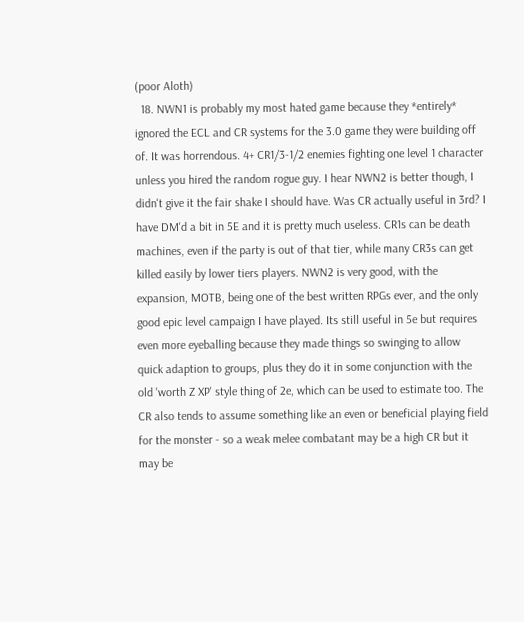(poor Aloth)
  18. NWN1 is probably my most hated game because they *entirely* ignored the ECL and CR systems for the 3.0 game they were building off of. It was horrendous. 4+ CR1/3-1/2 enemies fighting one level 1 character unless you hired the random rogue guy. I hear NWN2 is better though, I didn't give it the fair shake I should have. Was CR actually useful in 3rd? I have DM'd a bit in 5E and it is pretty much useless. CR1s can be death machines, even if the party is out of that tier, while many CR3s can get killed easily by lower tiers players. NWN2 is very good, with the expansion, MOTB, being one of the best written RPGs ever, and the only good epic level campaign I have played. Its still useful in 5e but requires even more eyeballing because they made things so swinging to allow quick adaption to groups, plus they do it in some conjunction with the old 'worth Z XP' style thing of 2e, which can be used to estimate too. The CR also tends to assume something like an even or beneficial playing field for the monster - so a weak melee combatant may be a high CR but it may be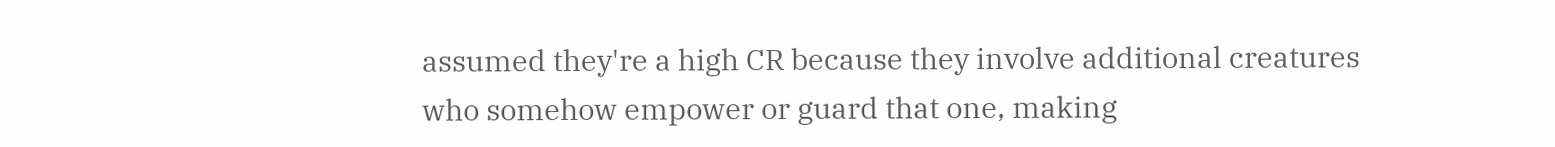assumed they're a high CR because they involve additional creatures who somehow empower or guard that one, making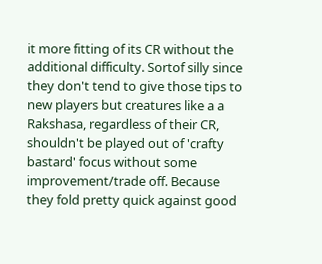it more fitting of its CR without the additional difficulty. Sortof silly since they don't tend to give those tips to new players but creatures like a a Rakshasa, regardless of their CR, shouldn't be played out of 'crafty bastard' focus without some improvement/trade off. Because they fold pretty quick against good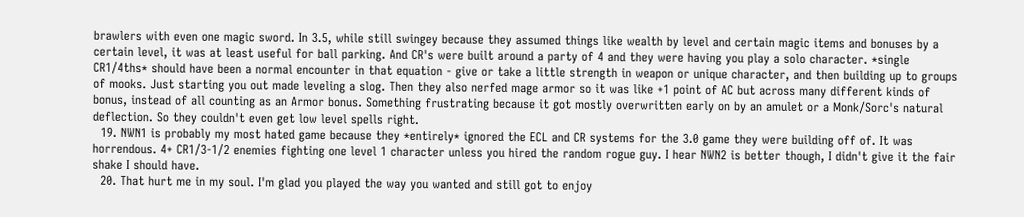brawlers with even one magic sword. In 3.5, while still swingey because they assumed things like wealth by level and certain magic items and bonuses by a certain level, it was at least useful for ball parking. And CR's were built around a party of 4 and they were having you play a solo character. *single CR1/4ths* should have been a normal encounter in that equation - give or take a little strength in weapon or unique character, and then building up to groups of mooks. Just starting you out made leveling a slog. Then they also nerfed mage armor so it was like +1 point of AC but across many different kinds of bonus, instead of all counting as an Armor bonus. Something frustrating because it got mostly overwritten early on by an amulet or a Monk/Sorc's natural deflection. So they couldn't even get low level spells right.
  19. NWN1 is probably my most hated game because they *entirely* ignored the ECL and CR systems for the 3.0 game they were building off of. It was horrendous. 4+ CR1/3-1/2 enemies fighting one level 1 character unless you hired the random rogue guy. I hear NWN2 is better though, I didn't give it the fair shake I should have.
  20. That hurt me in my soul. I'm glad you played the way you wanted and still got to enjoy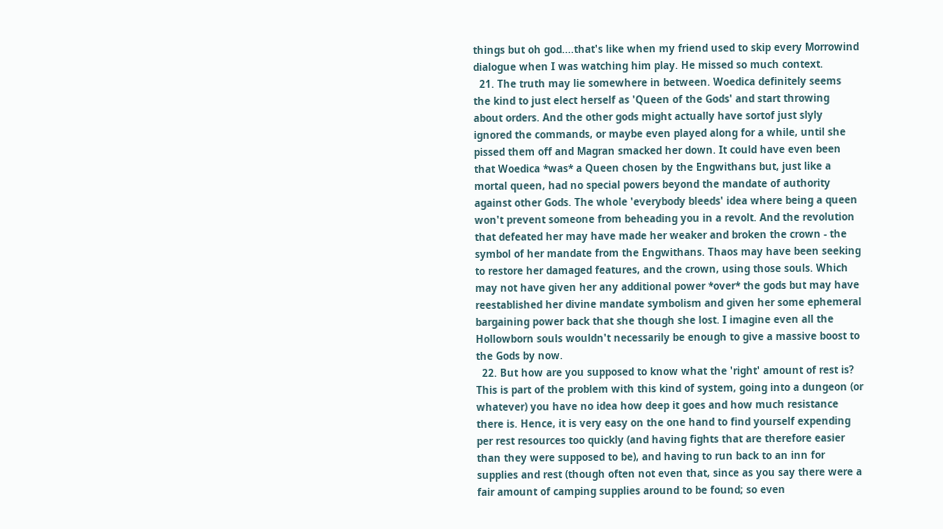things but oh god....that's like when my friend used to skip every Morrowind dialogue when I was watching him play. He missed so much context.
  21. The truth may lie somewhere in between. Woedica definitely seems the kind to just elect herself as 'Queen of the Gods' and start throwing about orders. And the other gods might actually have sortof just slyly ignored the commands, or maybe even played along for a while, until she pissed them off and Magran smacked her down. It could have even been that Woedica *was* a Queen chosen by the Engwithans but, just like a mortal queen, had no special powers beyond the mandate of authority against other Gods. The whole 'everybody bleeds' idea where being a queen won't prevent someone from beheading you in a revolt. And the revolution that defeated her may have made her weaker and broken the crown - the symbol of her mandate from the Engwithans. Thaos may have been seeking to restore her damaged features, and the crown, using those souls. Which may not have given her any additional power *over* the gods but may have reestablished her divine mandate symbolism and given her some ephemeral bargaining power back that she though she lost. I imagine even all the Hollowborn souls wouldn't necessarily be enough to give a massive boost to the Gods by now.
  22. But how are you supposed to know what the 'right' amount of rest is? This is part of the problem with this kind of system, going into a dungeon (or whatever) you have no idea how deep it goes and how much resistance there is. Hence, it is very easy on the one hand to find yourself expending per rest resources too quickly (and having fights that are therefore easier than they were supposed to be), and having to run back to an inn for supplies and rest (though often not even that, since as you say there were a fair amount of camping supplies around to be found; so even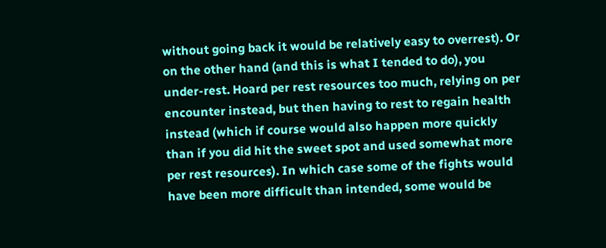without going back it would be relatively easy to overrest). Or on the other hand (and this is what I tended to do), you under-rest. Hoard per rest resources too much, relying on per encounter instead, but then having to rest to regain health instead (which if course would also happen more quickly than if you did hit the sweet spot and used somewhat more per rest resources). In which case some of the fights would have been more difficult than intended, some would be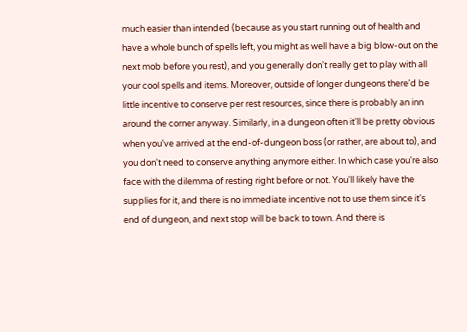much easier than intended (because as you start running out of health and have a whole bunch of spells left, you might as well have a big blow-out on the next mob before you rest), and you generally don't really get to play with all your cool spells and items. Moreover, outside of longer dungeons there'd be little incentive to conserve per rest resources, since there is probably an inn around the corner anyway. Similarly, in a dungeon often it'll be pretty obvious when you've arrived at the end-of-dungeon boss (or rather, are about to), and you don't need to conserve anything anymore either. In which case you're also face with the dilemma of resting right before or not. You'll likely have the supplies for it, and there is no immediate incentive not to use them since it's end of dungeon, and next stop will be back to town. And there is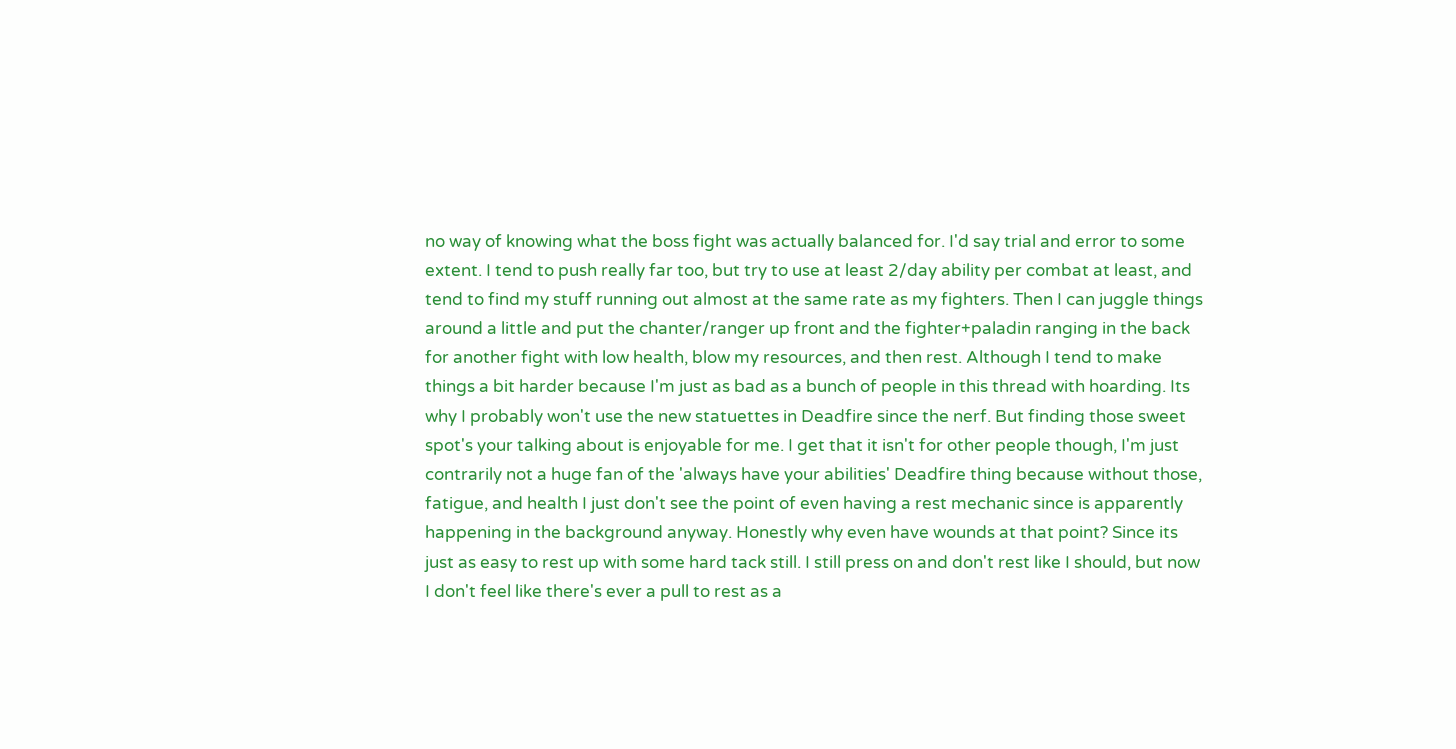no way of knowing what the boss fight was actually balanced for. I'd say trial and error to some extent. I tend to push really far too, but try to use at least 2/day ability per combat at least, and tend to find my stuff running out almost at the same rate as my fighters. Then I can juggle things around a little and put the chanter/ranger up front and the fighter+paladin ranging in the back for another fight with low health, blow my resources, and then rest. Although I tend to make things a bit harder because I'm just as bad as a bunch of people in this thread with hoarding. Its why I probably won't use the new statuettes in Deadfire since the nerf. But finding those sweet spot's your talking about is enjoyable for me. I get that it isn't for other people though, I'm just contrarily not a huge fan of the 'always have your abilities' Deadfire thing because without those, fatigue, and health I just don't see the point of even having a rest mechanic since is apparently happening in the background anyway. Honestly why even have wounds at that point? Since its just as easy to rest up with some hard tack still. I still press on and don't rest like I should, but now I don't feel like there's ever a pull to rest as a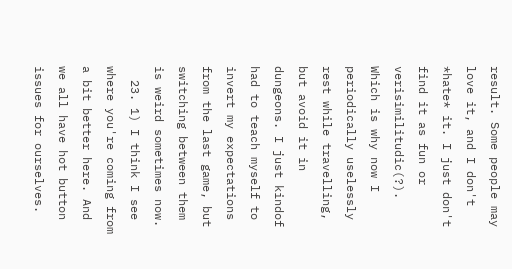result. Some people may love it, and I don't *hate* it. I just don't find it as fun or verisimilitudic(?). Which is why now I periodically uselessly rest while travelling, but avoid it in dungeons. I just kindof had to teach myself to invert my expectations from the last game, but switching between them is weird sometimes now.
  23. 1) I think I see where you're coming from a bit better here. And we all have hot button issues for ourselves.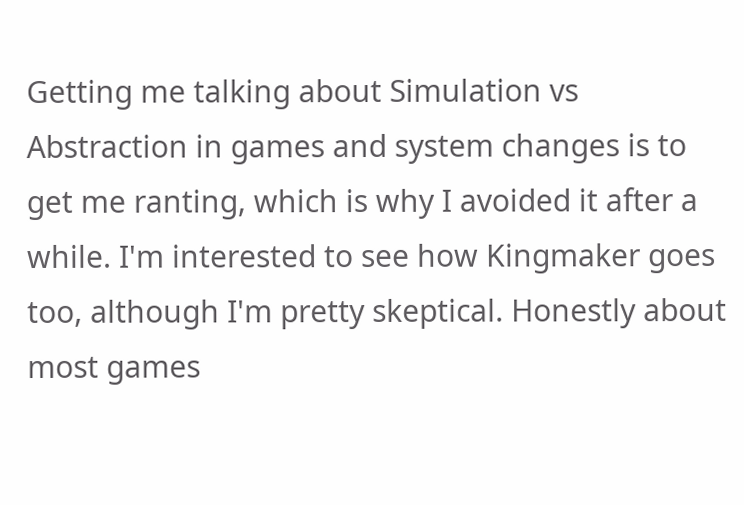Getting me talking about Simulation vs Abstraction in games and system changes is to get me ranting, which is why I avoided it after a while. I'm interested to see how Kingmaker goes too, although I'm pretty skeptical. Honestly about most games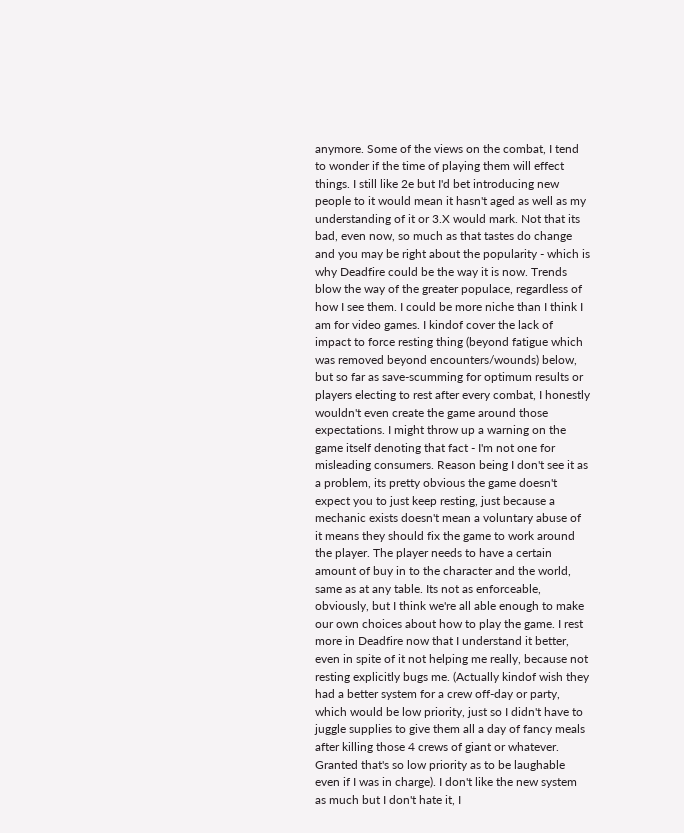anymore. Some of the views on the combat, I tend to wonder if the time of playing them will effect things. I still like 2e but I'd bet introducing new people to it would mean it hasn't aged as well as my understanding of it or 3.X would mark. Not that its bad, even now, so much as that tastes do change and you may be right about the popularity - which is why Deadfire could be the way it is now. Trends blow the way of the greater populace, regardless of how I see them. I could be more niche than I think I am for video games. I kindof cover the lack of impact to force resting thing (beyond fatigue which was removed beyond encounters/wounds) below, but so far as save-scumming for optimum results or players electing to rest after every combat, I honestly wouldn't even create the game around those expectations. I might throw up a warning on the game itself denoting that fact - I'm not one for misleading consumers. Reason being I don't see it as a problem, its pretty obvious the game doesn't expect you to just keep resting, just because a mechanic exists doesn't mean a voluntary abuse of it means they should fix the game to work around the player. The player needs to have a certain amount of buy in to the character and the world, same as at any table. Its not as enforceable, obviously, but I think we're all able enough to make our own choices about how to play the game. I rest more in Deadfire now that I understand it better, even in spite of it not helping me really, because not resting explicitly bugs me. (Actually kindof wish they had a better system for a crew off-day or party, which would be low priority, just so I didn't have to juggle supplies to give them all a day of fancy meals after killing those 4 crews of giant or whatever. Granted that's so low priority as to be laughable even if I was in charge). I don't like the new system as much but I don't hate it, I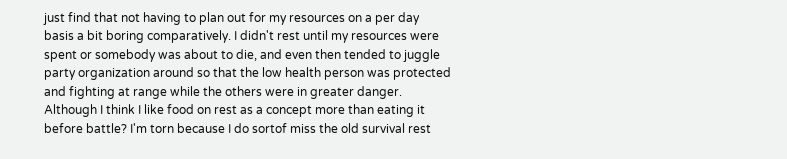just find that not having to plan out for my resources on a per day basis a bit boring comparatively. I didn't rest until my resources were spent or somebody was about to die, and even then tended to juggle party organization around so that the low health person was protected and fighting at range while the others were in greater danger. Although I think I like food on rest as a concept more than eating it before battle? I'm torn because I do sortof miss the old survival rest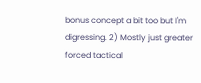bonus concept a bit too but I'm digressing. 2) Mostly just greater forced tactical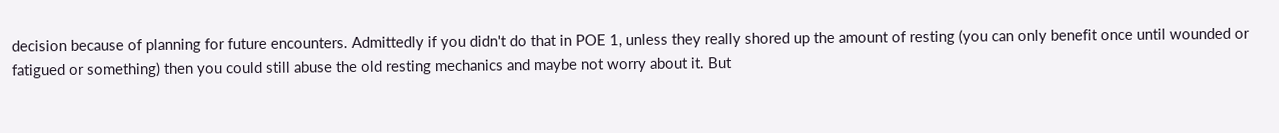decision because of planning for future encounters. Admittedly if you didn't do that in POE 1, unless they really shored up the amount of resting (you can only benefit once until wounded or fatigued or something) then you could still abuse the old resting mechanics and maybe not worry about it. But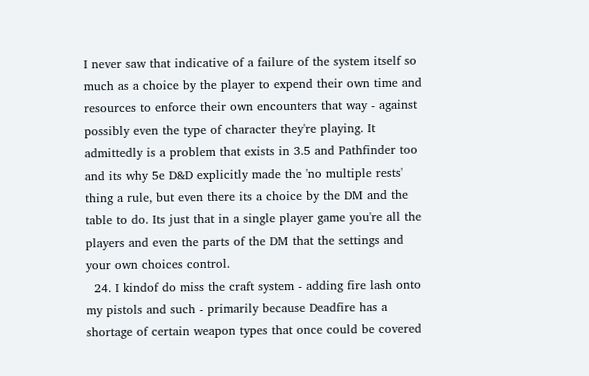I never saw that indicative of a failure of the system itself so much as a choice by the player to expend their own time and resources to enforce their own encounters that way - against possibly even the type of character they're playing. It admittedly is a problem that exists in 3.5 and Pathfinder too and its why 5e D&D explicitly made the 'no multiple rests' thing a rule, but even there its a choice by the DM and the table to do. Its just that in a single player game you're all the players and even the parts of the DM that the settings and your own choices control.
  24. I kindof do miss the craft system - adding fire lash onto my pistols and such - primarily because Deadfire has a shortage of certain weapon types that once could be covered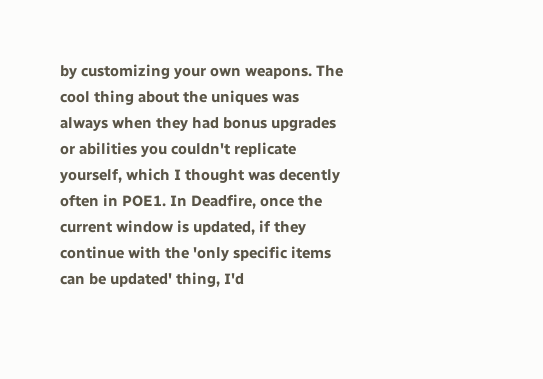by customizing your own weapons. The cool thing about the uniques was always when they had bonus upgrades or abilities you couldn't replicate yourself, which I thought was decently often in POE1. In Deadfire, once the current window is updated, if they continue with the 'only specific items can be updated' thing, I'd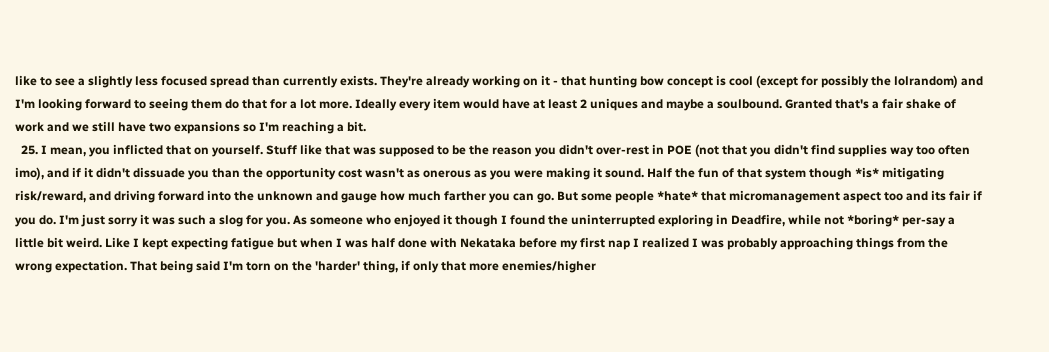like to see a slightly less focused spread than currently exists. They're already working on it - that hunting bow concept is cool (except for possibly the lolrandom) and I'm looking forward to seeing them do that for a lot more. Ideally every item would have at least 2 uniques and maybe a soulbound. Granted that's a fair shake of work and we still have two expansions so I'm reaching a bit.
  25. I mean, you inflicted that on yourself. Stuff like that was supposed to be the reason you didn't over-rest in POE (not that you didn't find supplies way too often imo), and if it didn't dissuade you than the opportunity cost wasn't as onerous as you were making it sound. Half the fun of that system though *is* mitigating risk/reward, and driving forward into the unknown and gauge how much farther you can go. But some people *hate* that micromanagement aspect too and its fair if you do. I'm just sorry it was such a slog for you. As someone who enjoyed it though I found the uninterrupted exploring in Deadfire, while not *boring* per-say a little bit weird. Like I kept expecting fatigue but when I was half done with Nekataka before my first nap I realized I was probably approaching things from the wrong expectation. That being said I'm torn on the 'harder' thing, if only that more enemies/higher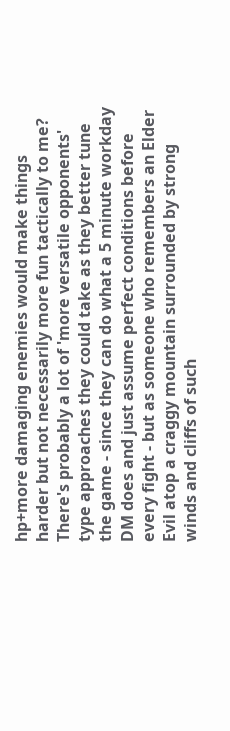hp+more damaging enemies would make things harder but not necessarily more fun tactically to me? There's probably a lot of 'more versatile opponents' type approaches they could take as they better tune the game - since they can do what a 5 minute workday DM does and just assume perfect conditions before every fight - but as someone who remembers an Elder Evil atop a craggy mountain surrounded by strong winds and cliffs of such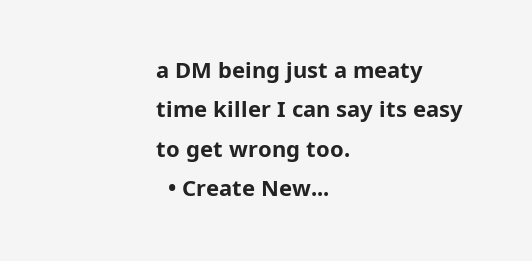a DM being just a meaty time killer I can say its easy to get wrong too.
  • Create New...